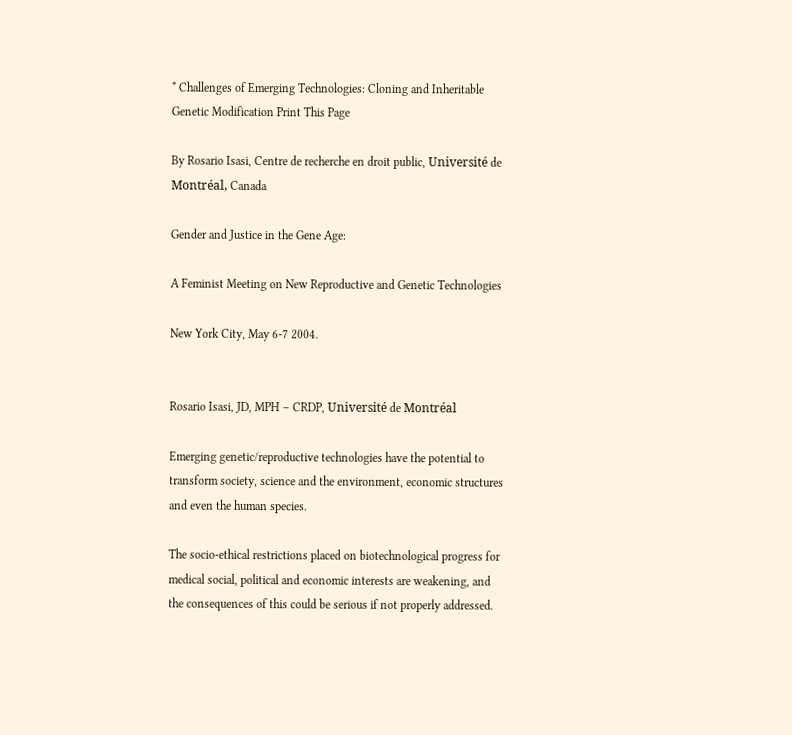* Challenges of Emerging Technologies: Cloning and Inheritable Genetic Modification Print This Page

By Rosario Isasi, Centre de recherche en droit public, Université de Montréal, Canada

Gender and Justice in the Gene Age:

A Feminist Meeting on New Reproductive and Genetic Technologies

New York City, May 6-7 2004.


Rosario Isasi, JD, MPH – CRDP, Université de Montréal

Emerging genetic/reproductive technologies have the potential to transform society, science and the environment, economic structures and even the human species.

The socio-ethical restrictions placed on biotechnological progress for medical social, political and economic interests are weakening, and the consequences of this could be serious if not properly addressed.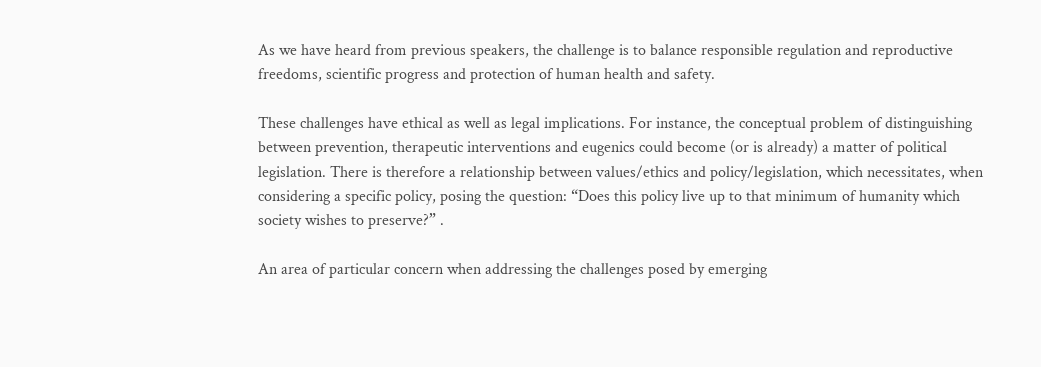As we have heard from previous speakers, the challenge is to balance responsible regulation and reproductive freedoms, scientific progress and protection of human health and safety.

These challenges have ethical as well as legal implications. For instance, the conceptual problem of distinguishing between prevention, therapeutic interventions and eugenics could become (or is already) a matter of political legislation. There is therefore a relationship between values/ethics and policy/legislation, which necessitates, when considering a specific policy, posing the question: “Does this policy live up to that minimum of humanity which society wishes to preserve?” .

An area of particular concern when addressing the challenges posed by emerging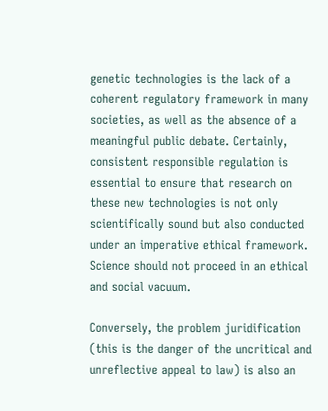genetic technologies is the lack of a coherent regulatory framework in many societies, as well as the absence of a meaningful public debate. Certainly, consistent responsible regulation is essential to ensure that research on these new technologies is not only scientifically sound but also conducted under an imperative ethical framework. Science should not proceed in an ethical and social vacuum.

Conversely, the problem juridification (this is the danger of the uncritical and unreflective appeal to law) is also an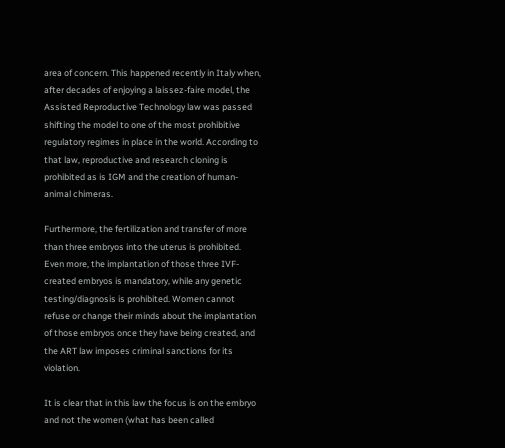area of concern. This happened recently in Italy when, after decades of enjoying a laissez-faire model, the Assisted Reproductive Technology law was passed shifting the model to one of the most prohibitive regulatory regimes in place in the world. According to that law, reproductive and research cloning is prohibited as is IGM and the creation of human-animal chimeras.

Furthermore, the fertilization and transfer of more than three embryos into the uterus is prohibited. Even more, the implantation of those three IVF-created embryos is mandatory, while any genetic testing/diagnosis is prohibited. Women cannot refuse or change their minds about the implantation of those embryos once they have being created, and the ART law imposes criminal sanctions for its violation.

It is clear that in this law the focus is on the embryo and not the women (what has been called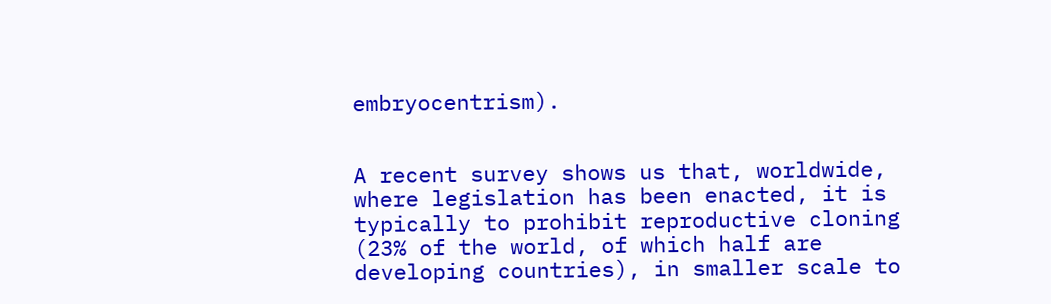embryocentrism).


A recent survey shows us that, worldwide, where legislation has been enacted, it is typically to prohibit reproductive cloning (23% of the world, of which half are developing countries), in smaller scale to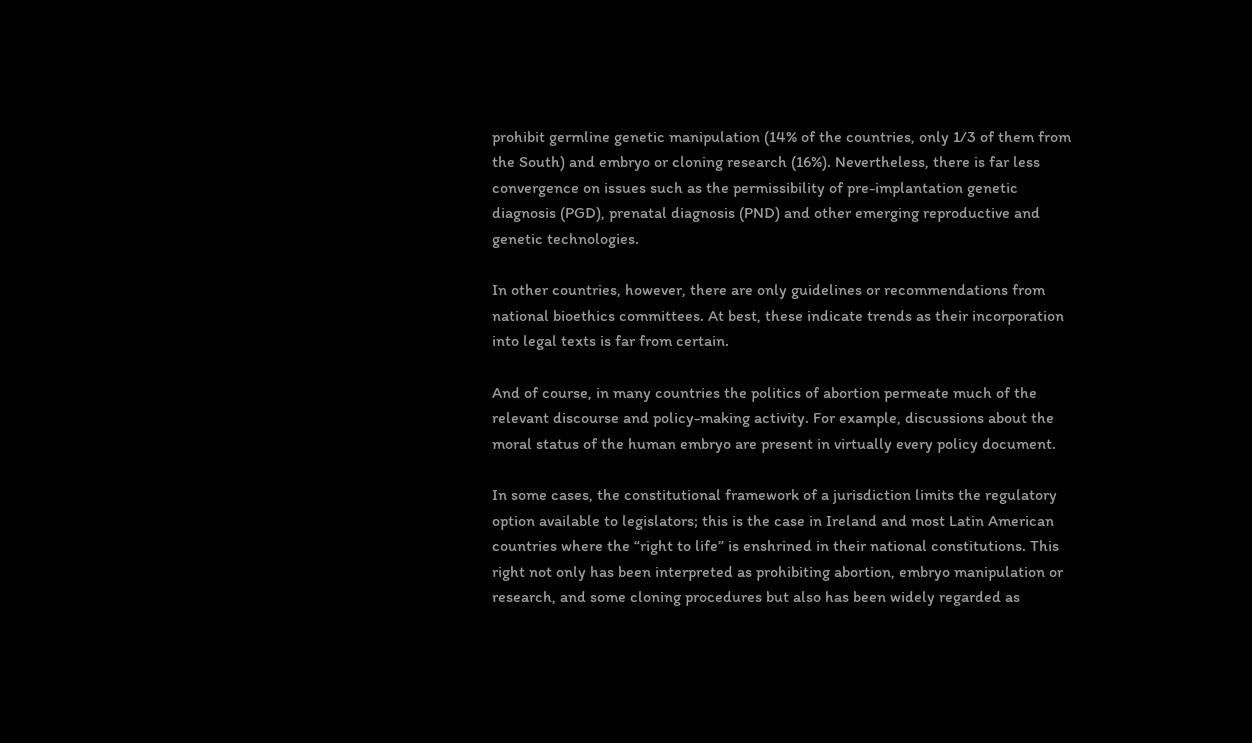prohibit germline genetic manipulation (14% of the countries, only 1/3 of them from the South) and embryo or cloning research (16%). Nevertheless, there is far less convergence on issues such as the permissibility of pre-implantation genetic diagnosis (PGD), prenatal diagnosis (PND) and other emerging reproductive and genetic technologies.

In other countries, however, there are only guidelines or recommendations from national bioethics committees. At best, these indicate trends as their incorporation into legal texts is far from certain.

And of course, in many countries the politics of abortion permeate much of the relevant discourse and policy-making activity. For example, discussions about the moral status of the human embryo are present in virtually every policy document.

In some cases, the constitutional framework of a jurisdiction limits the regulatory option available to legislators; this is the case in Ireland and most Latin American countries where the “right to life” is enshrined in their national constitutions. This right not only has been interpreted as prohibiting abortion, embryo manipulation or research, and some cloning procedures but also has been widely regarded as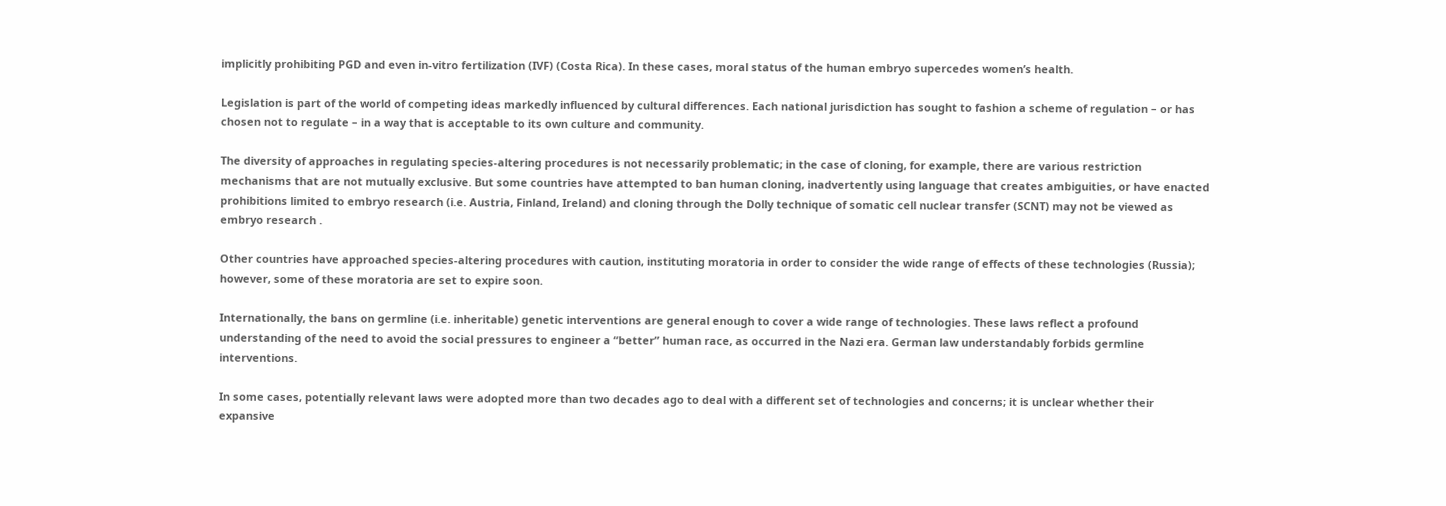implicitly prohibiting PGD and even in-vitro fertilization (IVF) (Costa Rica). In these cases, moral status of the human embryo supercedes women’s health.

Legislation is part of the world of competing ideas markedly influenced by cultural differences. Each national jurisdiction has sought to fashion a scheme of regulation – or has chosen not to regulate – in a way that is acceptable to its own culture and community.

The diversity of approaches in regulating species-altering procedures is not necessarily problematic; in the case of cloning, for example, there are various restriction mechanisms that are not mutually exclusive. But some countries have attempted to ban human cloning, inadvertently using language that creates ambiguities, or have enacted prohibitions limited to embryo research (i.e. Austria, Finland, Ireland) and cloning through the Dolly technique of somatic cell nuclear transfer (SCNT) may not be viewed as embryo research .

Other countries have approached species-altering procedures with caution, instituting moratoria in order to consider the wide range of effects of these technologies (Russia); however, some of these moratoria are set to expire soon.

Internationally, the bans on germline (i.e. inheritable) genetic interventions are general enough to cover a wide range of technologies. These laws reflect a profound understanding of the need to avoid the social pressures to engineer a “better” human race, as occurred in the Nazi era. German law understandably forbids germline interventions.

In some cases, potentially relevant laws were adopted more than two decades ago to deal with a different set of technologies and concerns; it is unclear whether their expansive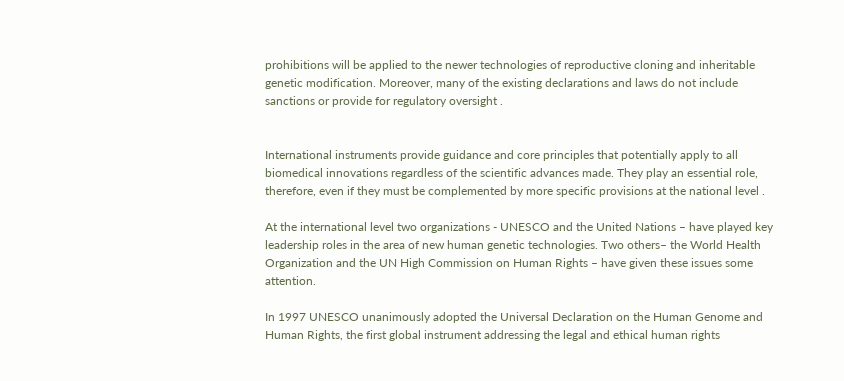prohibitions will be applied to the newer technologies of reproductive cloning and inheritable genetic modification. Moreover, many of the existing declarations and laws do not include sanctions or provide for regulatory oversight .


International instruments provide guidance and core principles that potentially apply to all biomedical innovations regardless of the scientific advances made. They play an essential role, therefore, even if they must be complemented by more specific provisions at the national level .

At the international level two organizations - UNESCO and the United Nations – have played key leadership roles in the area of new human genetic technologies. Two others– the World Health Organization and the UN High Commission on Human Rights – have given these issues some attention.

In 1997 UNESCO unanimously adopted the Universal Declaration on the Human Genome and Human Rights, the first global instrument addressing the legal and ethical human rights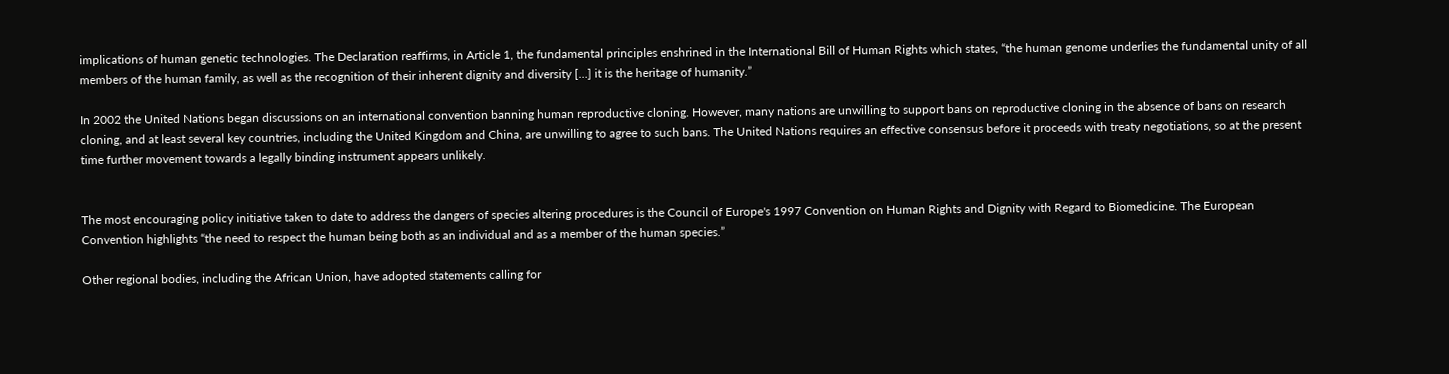implications of human genetic technologies. The Declaration reaffirms, in Article 1, the fundamental principles enshrined in the International Bill of Human Rights which states, “the human genome underlies the fundamental unity of all members of the human family, as well as the recognition of their inherent dignity and diversity […] it is the heritage of humanity.”

In 2002 the United Nations began discussions on an international convention banning human reproductive cloning. However, many nations are unwilling to support bans on reproductive cloning in the absence of bans on research cloning, and at least several key countries, including the United Kingdom and China, are unwilling to agree to such bans. The United Nations requires an effective consensus before it proceeds with treaty negotiations, so at the present time further movement towards a legally binding instrument appears unlikely.


The most encouraging policy initiative taken to date to address the dangers of species altering procedures is the Council of Europe's 1997 Convention on Human Rights and Dignity with Regard to Biomedicine. The European Convention highlights “the need to respect the human being both as an individual and as a member of the human species.”

Other regional bodies, including the African Union, have adopted statements calling for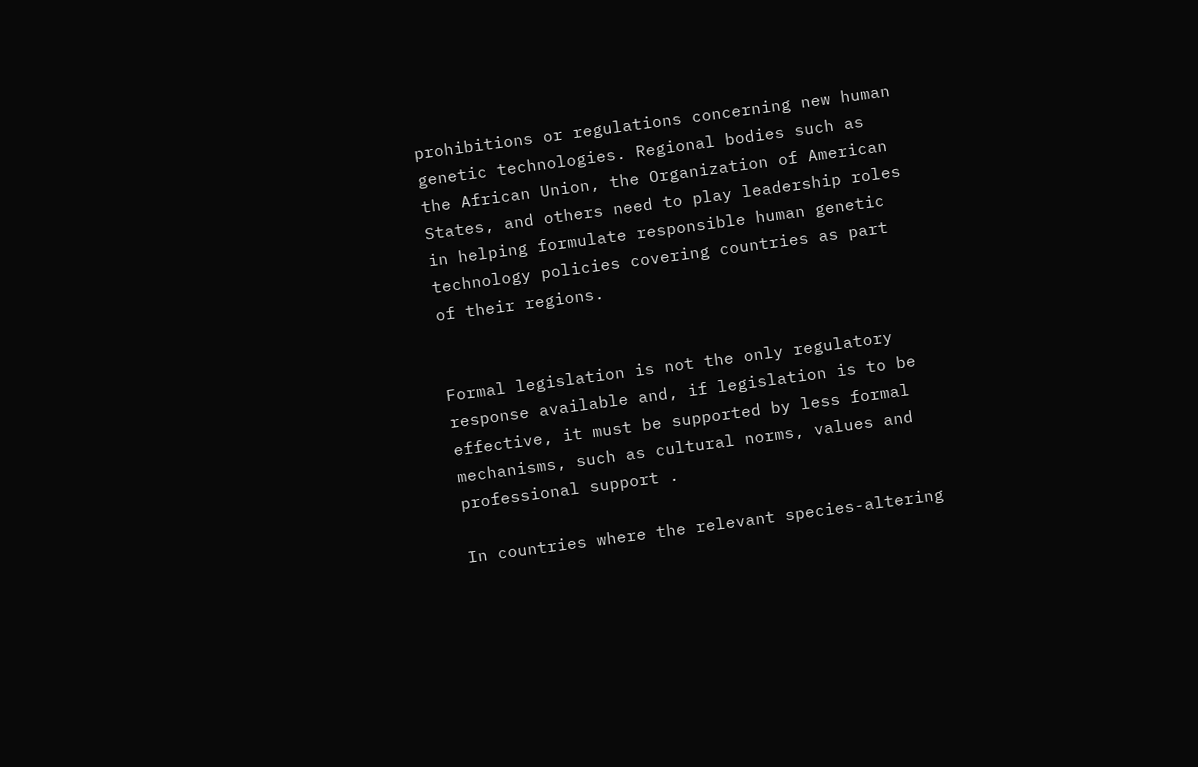prohibitions or regulations concerning new human genetic technologies. Regional bodies such as the African Union, the Organization of American States, and others need to play leadership roles in helping formulate responsible human genetic technology policies covering countries as part of their regions.


Formal legislation is not the only regulatory response available and, if legislation is to be effective, it must be supported by less formal mechanisms, such as cultural norms, values and professional support .

In countries where the relevant species-altering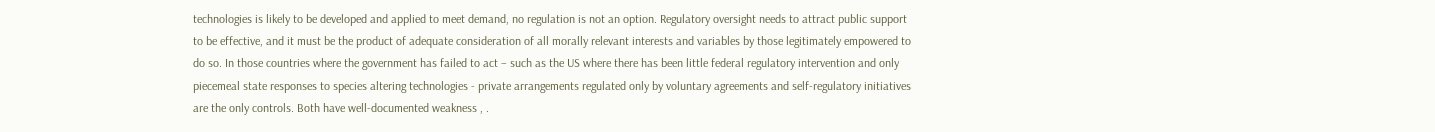technologies is likely to be developed and applied to meet demand, no regulation is not an option. Regulatory oversight needs to attract public support to be effective, and it must be the product of adequate consideration of all morally relevant interests and variables by those legitimately empowered to do so. In those countries where the government has failed to act – such as the US where there has been little federal regulatory intervention and only piecemeal state responses to species altering technologies - private arrangements regulated only by voluntary agreements and self-regulatory initiatives are the only controls. Both have well-documented weakness , .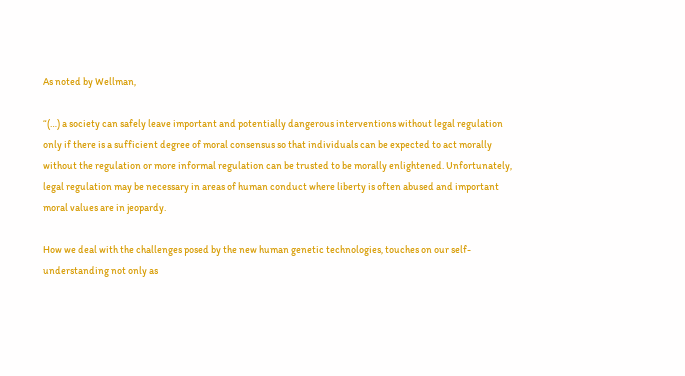As noted by Wellman,

“(…) a society can safely leave important and potentially dangerous interventions without legal regulation only if there is a sufficient degree of moral consensus so that individuals can be expected to act morally without the regulation or more informal regulation can be trusted to be morally enlightened. Unfortunately, legal regulation may be necessary in areas of human conduct where liberty is often abused and important moral values are in jeopardy.

How we deal with the challenges posed by the new human genetic technologies, touches on our self-understanding not only as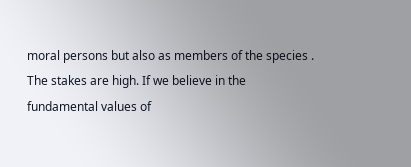moral persons but also as members of the species . The stakes are high. If we believe in the fundamental values of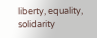liberty, equality, solidarity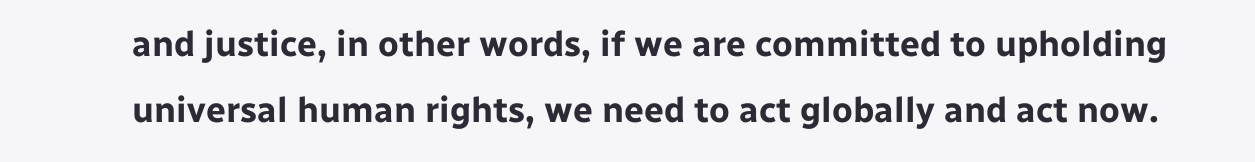and justice, in other words, if we are committed to upholding universal human rights, we need to act globally and act now.